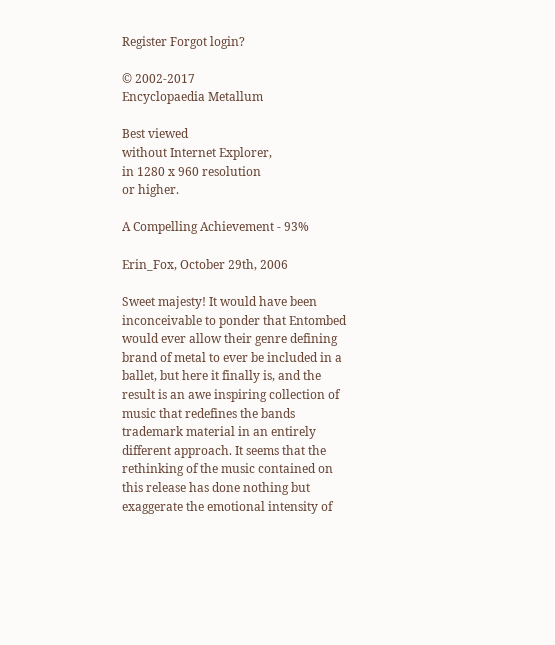Register Forgot login?

© 2002-2017
Encyclopaedia Metallum

Best viewed
without Internet Explorer,
in 1280 x 960 resolution
or higher.

A Compelling Achievement - 93%

Erin_Fox, October 29th, 2006

Sweet majesty! It would have been inconceivable to ponder that Entombed would ever allow their genre defining brand of metal to ever be included in a ballet, but here it finally is, and the result is an awe inspiring collection of music that redefines the bands trademark material in an entirely different approach. It seems that the rethinking of the music contained on this release has done nothing but exaggerate the emotional intensity of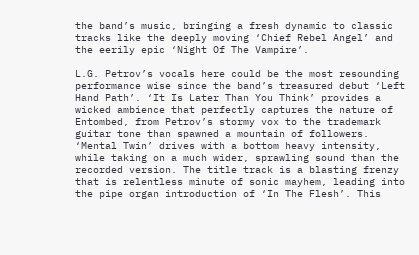the band’s music, bringing a fresh dynamic to classic tracks like the deeply moving ‘Chief Rebel Angel’ and the eerily epic ‘Night Of The Vampire’.

L.G. Petrov’s vocals here could be the most resounding performance wise since the band’s treasured debut ‘Left Hand Path’. ‘It Is Later Than You Think’ provides a wicked ambience that perfectly captures the nature of Entombed, from Petrov’s stormy vox to the trademark guitar tone than spawned a mountain of followers. ‘Mental Twin’ drives with a bottom heavy intensity, while taking on a much wider, sprawling sound than the recorded version. The title track is a blasting frenzy that is relentless minute of sonic mayhem, leading into the pipe organ introduction of ‘In The Flesh’. This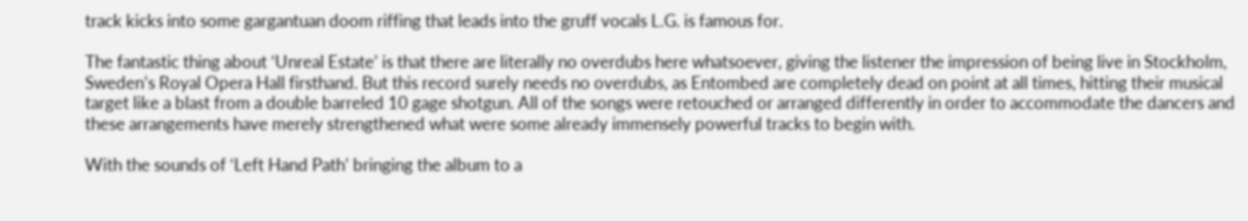track kicks into some gargantuan doom riffing that leads into the gruff vocals L.G. is famous for.

The fantastic thing about ‘Unreal Estate’ is that there are literally no overdubs here whatsoever, giving the listener the impression of being live in Stockholm, Sweden’s Royal Opera Hall firsthand. But this record surely needs no overdubs, as Entombed are completely dead on point at all times, hitting their musical target like a blast from a double barreled 10 gage shotgun. All of the songs were retouched or arranged differently in order to accommodate the dancers and these arrangements have merely strengthened what were some already immensely powerful tracks to begin with.

With the sounds of ‘Left Hand Path’ bringing the album to a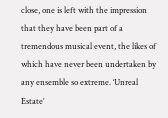close, one is left with the impression that they have been part of a tremendous musical event, the likes of which have never been undertaken by any ensemble so extreme. ‘Unreal Estate’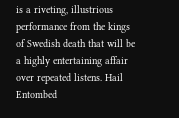is a riveting, illustrious performance from the kings of Swedish death that will be a highly entertaining affair over repeated listens. Hail Entombed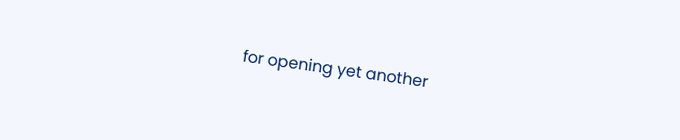for opening yet another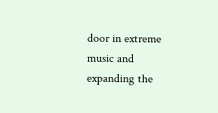door in extreme music and expanding the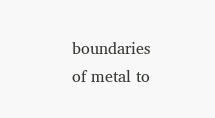boundaries of metal to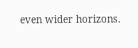even wider horizons.